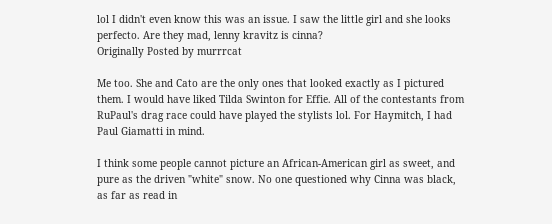lol I didn't even know this was an issue. I saw the little girl and she looks perfecto. Are they mad, lenny kravitz is cinna?
Originally Posted by murrrcat

Me too. She and Cato are the only ones that looked exactly as I pictured them. I would have liked Tilda Swinton for Effie. All of the contestants from RuPaul's drag race could have played the stylists lol. For Haymitch, I had Paul Giamatti in mind.

I think some people cannot picture an African-American girl as sweet, and pure as the driven "white" snow. No one questioned why Cinna was black, as far as read in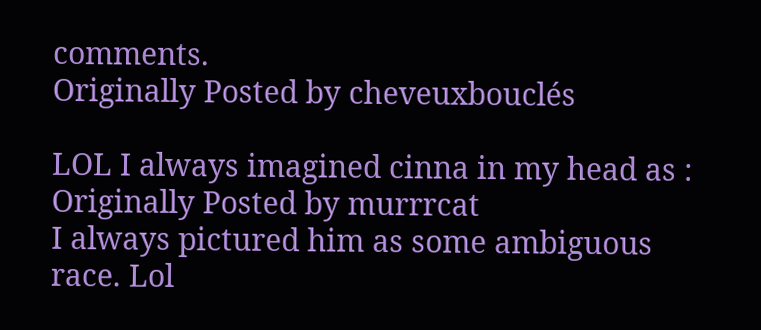comments.
Originally Posted by cheveuxbouclés

LOL I always imagined cinna in my head as :
Originally Posted by murrrcat
I always pictured him as some ambiguous race. Lol